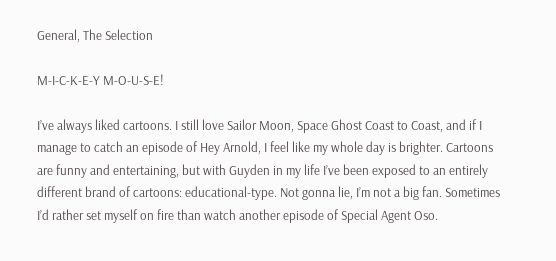General, The Selection

M-I-C-K-E-Y M-O-U-S-E!

I’ve always liked cartoons. I still love Sailor Moon, Space Ghost Coast to Coast, and if I manage to catch an episode of Hey Arnold, I feel like my whole day is brighter. Cartoons are funny and entertaining, but with Guyden in my life I’ve been exposed to an entirely different brand of cartoons: educational-type. Not gonna lie, I’m not a big fan. Sometimes I’d rather set myself on fire than watch another episode of Special Agent Oso.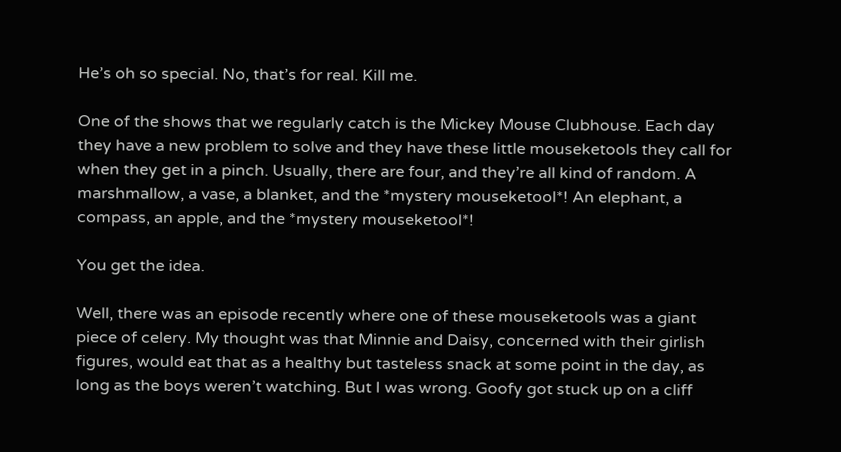He’s oh so special. No, that’s for real. Kill me.

One of the shows that we regularly catch is the Mickey Mouse Clubhouse. Each day they have a new problem to solve and they have these little mouseketools they call for when they get in a pinch. Usually, there are four, and they’re all kind of random. A marshmallow, a vase, a blanket, and the *mystery mouseketool*! An elephant, a compass, an apple, and the *mystery mouseketool*!

You get the idea.

Well, there was an episode recently where one of these mouseketools was a giant piece of celery. My thought was that Minnie and Daisy, concerned with their girlish figures, would eat that as a healthy but tasteless snack at some point in the day, as long as the boys weren’t watching. But I was wrong. Goofy got stuck up on a cliff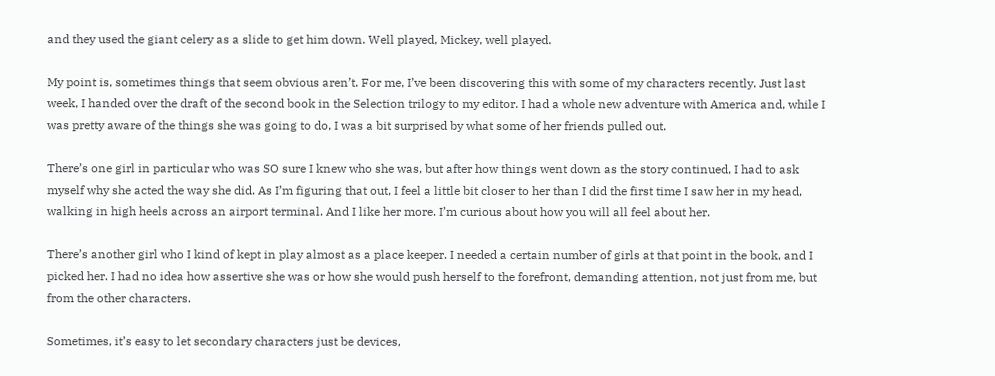and they used the giant celery as a slide to get him down. Well played, Mickey, well played.

My point is, sometimes things that seem obvious aren’t. For me, I’ve been discovering this with some of my characters recently. Just last week, I handed over the draft of the second book in the Selection trilogy to my editor. I had a whole new adventure with America and, while I was pretty aware of the things she was going to do, I was a bit surprised by what some of her friends pulled out.

There’s one girl in particular who was SO sure I knew who she was, but after how things went down as the story continued, I had to ask myself why she acted the way she did. As I’m figuring that out, I feel a little bit closer to her than I did the first time I saw her in my head, walking in high heels across an airport terminal. And I like her more. I’m curious about how you will all feel about her.

There’s another girl who I kind of kept in play almost as a place keeper. I needed a certain number of girls at that point in the book, and I picked her. I had no idea how assertive she was or how she would push herself to the forefront, demanding attention, not just from me, but from the other characters.

Sometimes, it’s easy to let secondary characters just be devices,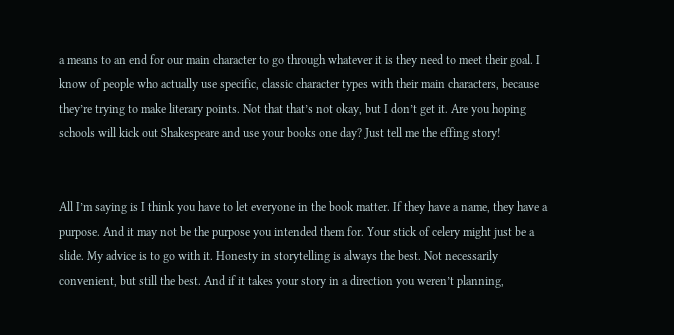a means to an end for our main character to go through whatever it is they need to meet their goal. I know of people who actually use specific, classic character types with their main characters, because they’re trying to make literary points. Not that that’s not okay, but I don’t get it. Are you hoping schools will kick out Shakespeare and use your books one day? Just tell me the effing story!


All I’m saying is I think you have to let everyone in the book matter. If they have a name, they have a purpose. And it may not be the purpose you intended them for. Your stick of celery might just be a slide. My advice is to go with it. Honesty in storytelling is always the best. Not necessarily convenient, but still the best. And if it takes your story in a direction you weren’t planning,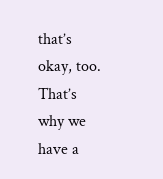that’s okay, too. That’s why we have a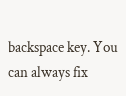backspace key. You can always fix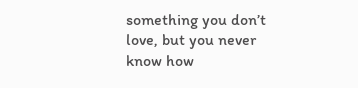something you don’t love, but you never know how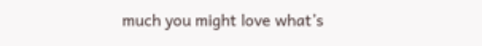much you might love what’s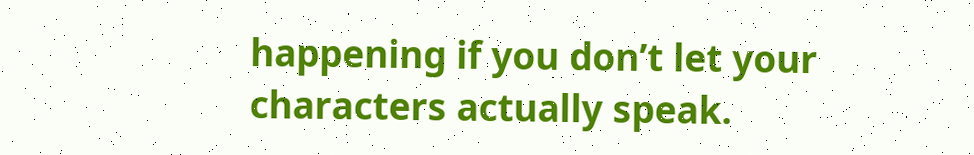happening if you don’t let your characters actually speak.